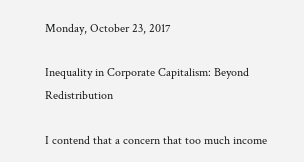Monday, October 23, 2017

Inequality in Corporate Capitalism: Beyond Redistribution

I contend that a concern that too much income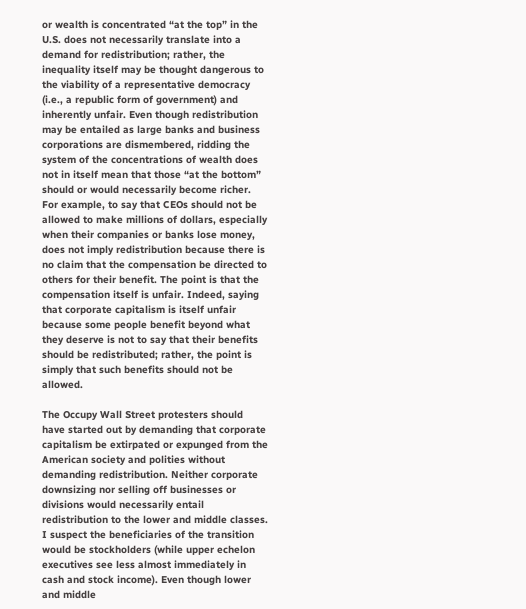or wealth is concentrated “at the top” in the U.S. does not necessarily translate into a demand for redistribution; rather, the inequality itself may be thought dangerous to the viability of a representative democracy (i.e., a republic form of government) and inherently unfair. Even though redistribution may be entailed as large banks and business corporations are dismembered, ridding the system of the concentrations of wealth does not in itself mean that those “at the bottom” should or would necessarily become richer. For example, to say that CEOs should not be allowed to make millions of dollars, especially when their companies or banks lose money, does not imply redistribution because there is no claim that the compensation be directed to others for their benefit. The point is that the compensation itself is unfair. Indeed, saying that corporate capitalism is itself unfair because some people benefit beyond what they deserve is not to say that their benefits should be redistributed; rather, the point is simply that such benefits should not be allowed.

The Occupy Wall Street protesters should have started out by demanding that corporate capitalism be extirpated or expunged from the American society and polities without demanding redistribution. Neither corporate downsizing nor selling off businesses or divisions would necessarily entail redistribution to the lower and middle classes. I suspect the beneficiaries of the transition would be stockholders (while upper echelon executives see less almost immediately in cash and stock income). Even though lower and middle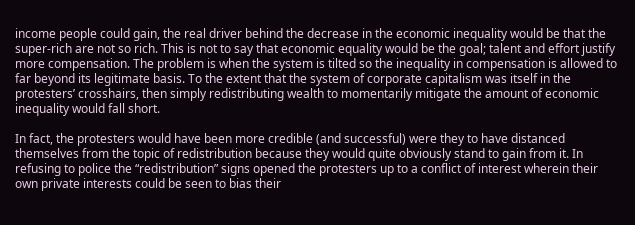income people could gain, the real driver behind the decrease in the economic inequality would be that the super-rich are not so rich. This is not to say that economic equality would be the goal; talent and effort justify more compensation. The problem is when the system is tilted so the inequality in compensation is allowed to far beyond its legitimate basis. To the extent that the system of corporate capitalism was itself in the protesters’ crosshairs, then simply redistributing wealth to momentarily mitigate the amount of economic inequality would fall short.

In fact, the protesters would have been more credible (and successful) were they to have distanced themselves from the topic of redistribution because they would quite obviously stand to gain from it. In refusing to police the “redistribution” signs opened the protesters up to a conflict of interest wherein their own private interests could be seen to bias their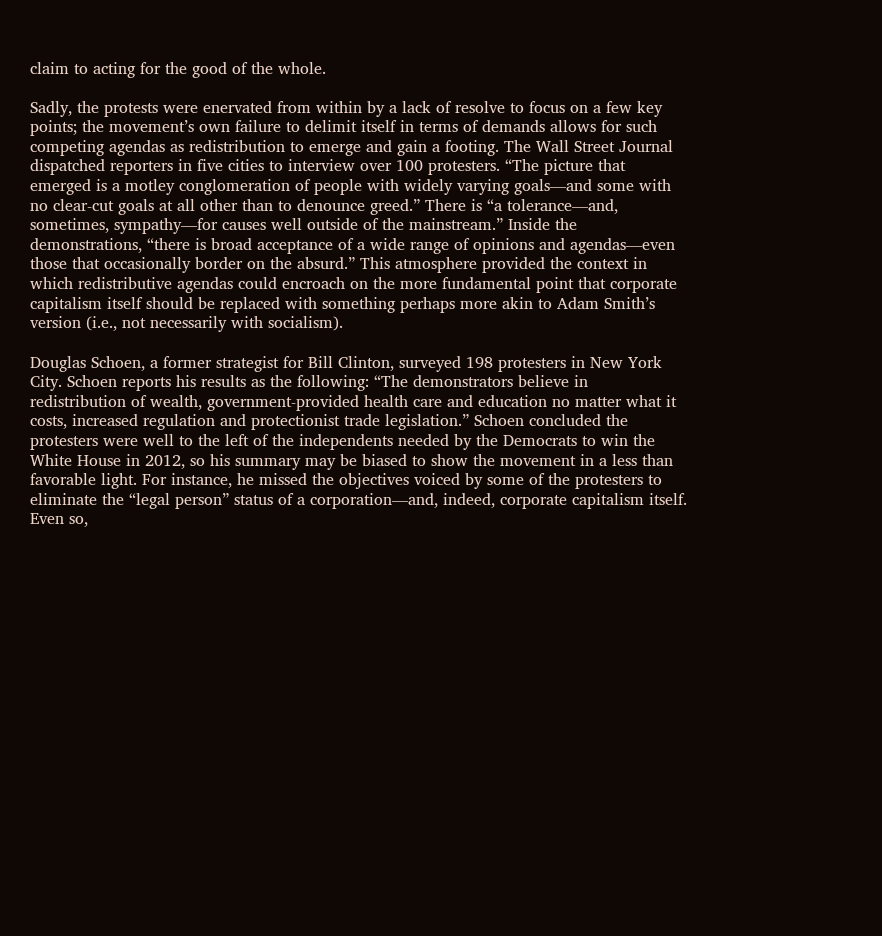claim to acting for the good of the whole.

Sadly, the protests were enervated from within by a lack of resolve to focus on a few key points; the movement’s own failure to delimit itself in terms of demands allows for such competing agendas as redistribution to emerge and gain a footing. The Wall Street Journal dispatched reporters in five cities to interview over 100 protesters. “The picture that emerged is a motley conglomeration of people with widely varying goals—and some with no clear-cut goals at all other than to denounce greed.” There is “a tolerance—and, sometimes, sympathy—for causes well outside of the mainstream.” Inside the demonstrations, “there is broad acceptance of a wide range of opinions and agendas—even those that occasionally border on the absurd.” This atmosphere provided the context in which redistributive agendas could encroach on the more fundamental point that corporate capitalism itself should be replaced with something perhaps more akin to Adam Smith’s version (i.e., not necessarily with socialism).

Douglas Schoen, a former strategist for Bill Clinton, surveyed 198 protesters in New York City. Schoen reports his results as the following: “The demonstrators believe in redistribution of wealth, government-provided health care and education no matter what it costs, increased regulation and protectionist trade legislation.” Schoen concluded the protesters were well to the left of the independents needed by the Democrats to win the White House in 2012, so his summary may be biased to show the movement in a less than favorable light. For instance, he missed the objectives voiced by some of the protesters to eliminate the “legal person” status of a corporation—and, indeed, corporate capitalism itself. Even so,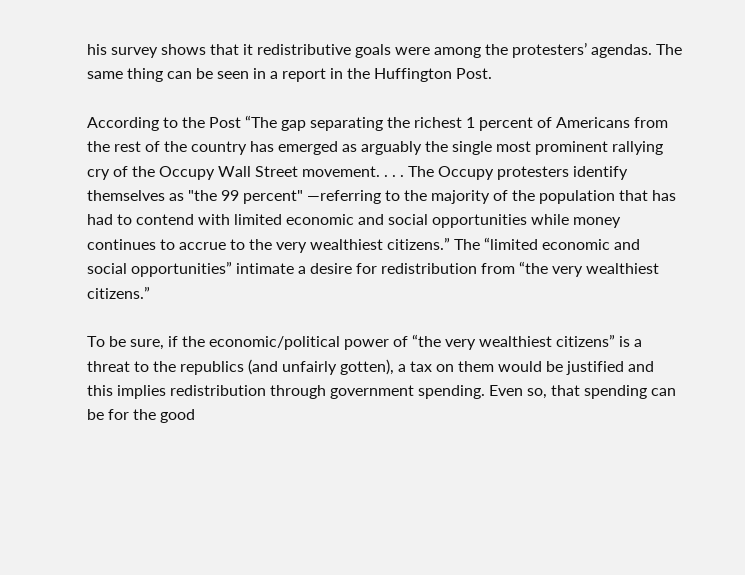his survey shows that it redistributive goals were among the protesters’ agendas. The same thing can be seen in a report in the Huffington Post.

According to the Post “The gap separating the richest 1 percent of Americans from the rest of the country has emerged as arguably the single most prominent rallying cry of the Occupy Wall Street movement. . . . The Occupy protesters identify themselves as "the 99 percent" —referring to the majority of the population that has had to contend with limited economic and social opportunities while money continues to accrue to the very wealthiest citizens.” The “limited economic and social opportunities” intimate a desire for redistribution from “the very wealthiest citizens.”

To be sure, if the economic/political power of “the very wealthiest citizens” is a threat to the republics (and unfairly gotten), a tax on them would be justified and this implies redistribution through government spending. Even so, that spending can be for the good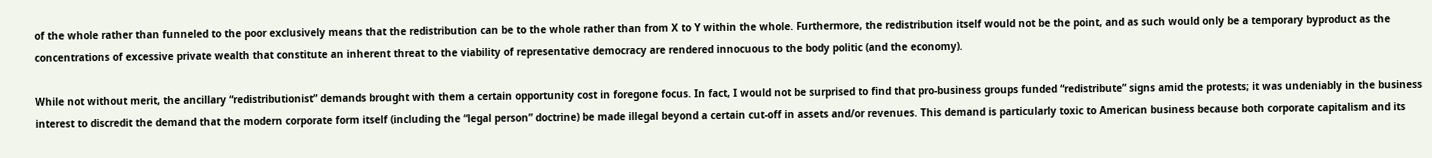of the whole rather than funneled to the poor exclusively means that the redistribution can be to the whole rather than from X to Y within the whole. Furthermore, the redistribution itself would not be the point, and as such would only be a temporary byproduct as the concentrations of excessive private wealth that constitute an inherent threat to the viability of representative democracy are rendered innocuous to the body politic (and the economy).

While not without merit, the ancillary “redistributionist” demands brought with them a certain opportunity cost in foregone focus. In fact, I would not be surprised to find that pro-business groups funded “redistribute” signs amid the protests; it was undeniably in the business interest to discredit the demand that the modern corporate form itself (including the “legal person” doctrine) be made illegal beyond a certain cut-off in assets and/or revenues. This demand is particularly toxic to American business because both corporate capitalism and its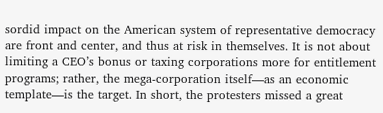sordid impact on the American system of representative democracy are front and center, and thus at risk in themselves. It is not about limiting a CEO’s bonus or taxing corporations more for entitlement programs; rather, the mega-corporation itself—as an economic template—is the target. In short, the protesters missed a great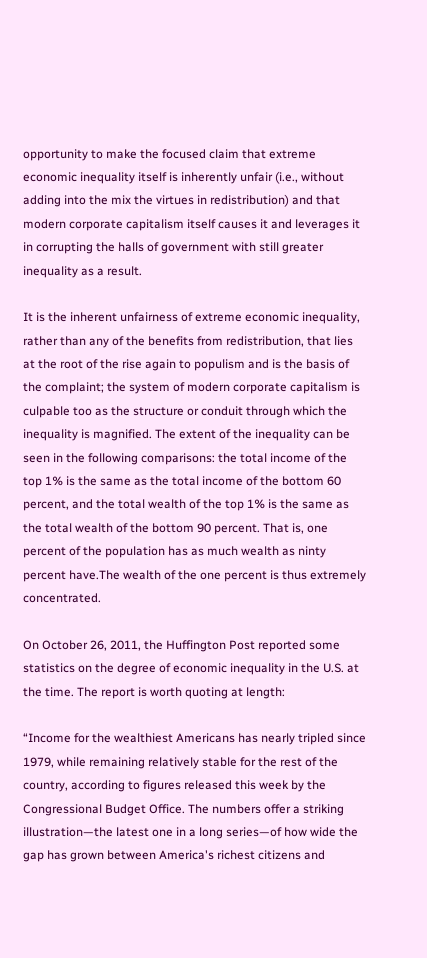opportunity to make the focused claim that extreme economic inequality itself is inherently unfair (i.e., without adding into the mix the virtues in redistribution) and that modern corporate capitalism itself causes it and leverages it in corrupting the halls of government with still greater inequality as a result.

It is the inherent unfairness of extreme economic inequality, rather than any of the benefits from redistribution, that lies at the root of the rise again to populism and is the basis of the complaint; the system of modern corporate capitalism is culpable too as the structure or conduit through which the inequality is magnified. The extent of the inequality can be seen in the following comparisons: the total income of the top 1% is the same as the total income of the bottom 60 percent, and the total wealth of the top 1% is the same as the total wealth of the bottom 90 percent. That is, one percent of the population has as much wealth as ninty percent have.The wealth of the one percent is thus extremely concentrated.

On October 26, 2011, the Huffington Post reported some statistics on the degree of economic inequality in the U.S. at the time. The report is worth quoting at length:

“Income for the wealthiest Americans has nearly tripled since 1979, while remaining relatively stable for the rest of the country, according to figures released this week by the Congressional Budget Office. The numbers offer a striking illustration—the latest one in a long series—of how wide the gap has grown between America's richest citizens and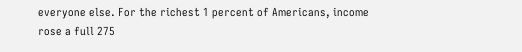everyone else. For the richest 1 percent of Americans, income rose a full 275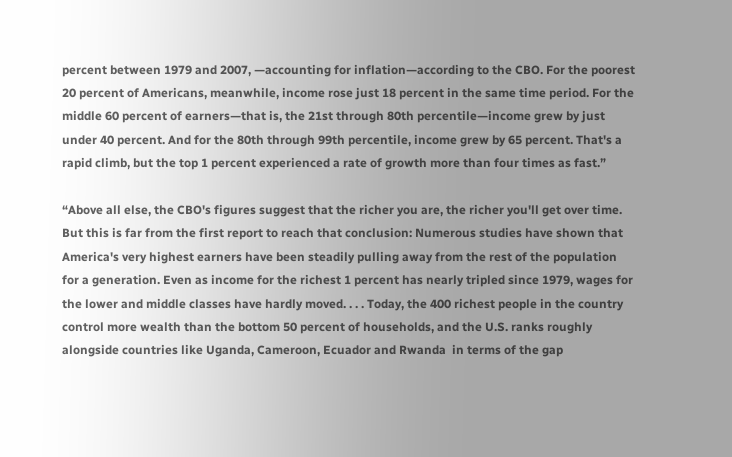percent between 1979 and 2007, —accounting for inflation—according to the CBO. For the poorest 20 percent of Americans, meanwhile, income rose just 18 percent in the same time period. For the middle 60 percent of earners—that is, the 21st through 80th percentile—income grew by just under 40 percent. And for the 80th through 99th percentile, income grew by 65 percent. That's a rapid climb, but the top 1 percent experienced a rate of growth more than four times as fast.”

“Above all else, the CBO's figures suggest that the richer you are, the richer you'll get over time. But this is far from the first report to reach that conclusion: Numerous studies have shown that America's very highest earners have been steadily pulling away from the rest of the population for a generation. Even as income for the richest 1 percent has nearly tripled since 1979, wages for the lower and middle classes have hardly moved. . . . Today, the 400 richest people in the country control more wealth than the bottom 50 percent of households, and the U.S. ranks roughly alongside countries like Uganda, Cameroon, Ecuador and Rwanda  in terms of the gap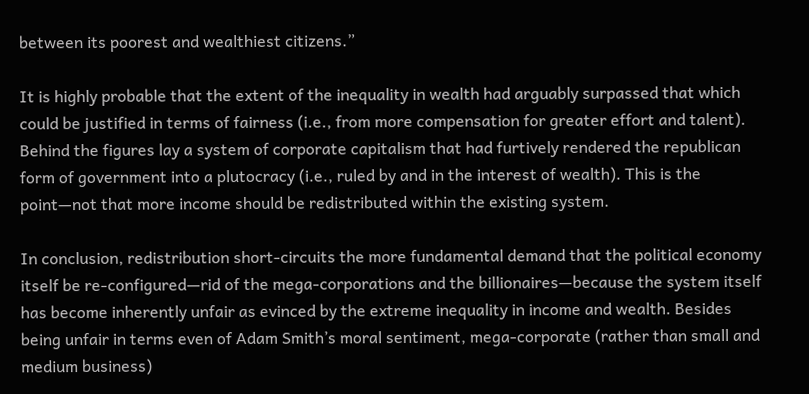between its poorest and wealthiest citizens.”

It is highly probable that the extent of the inequality in wealth had arguably surpassed that which could be justified in terms of fairness (i.e., from more compensation for greater effort and talent). Behind the figures lay a system of corporate capitalism that had furtively rendered the republican form of government into a plutocracy (i.e., ruled by and in the interest of wealth). This is the point—not that more income should be redistributed within the existing system.

In conclusion, redistribution short-circuits the more fundamental demand that the political economy itself be re-configured—rid of the mega-corporations and the billionaires—because the system itself has become inherently unfair as evinced by the extreme inequality in income and wealth. Besides being unfair in terms even of Adam Smith’s moral sentiment, mega-corporate (rather than small and medium business)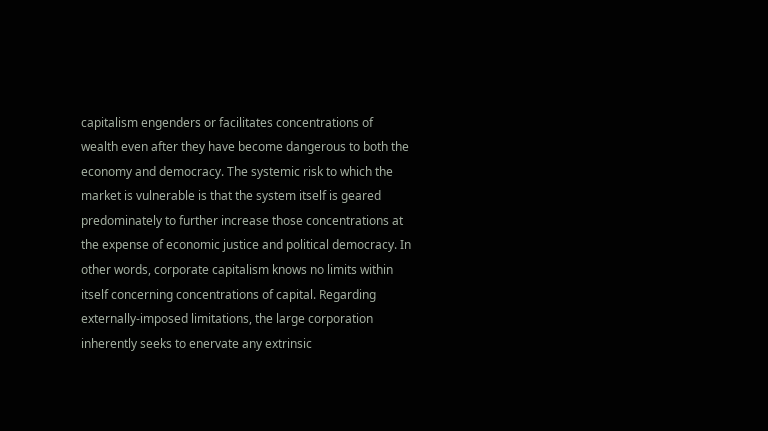capitalism engenders or facilitates concentrations of wealth even after they have become dangerous to both the economy and democracy. The systemic risk to which the market is vulnerable is that the system itself is geared predominately to further increase those concentrations at the expense of economic justice and political democracy. In other words, corporate capitalism knows no limits within itself concerning concentrations of capital. Regarding externally-imposed limitations, the large corporation inherently seeks to enervate any extrinsic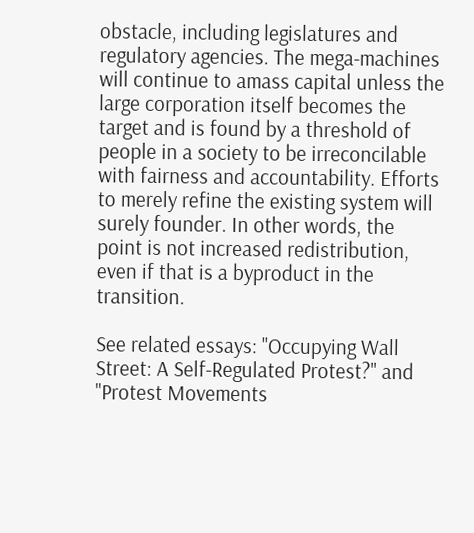obstacle, including legislatures and regulatory agencies. The mega-machines will continue to amass capital unless the large corporation itself becomes the target and is found by a threshold of people in a society to be irreconcilable with fairness and accountability. Efforts to merely refine the existing system will surely founder. In other words, the point is not increased redistribution, even if that is a byproduct in the transition.

See related essays: "Occupying Wall Street: A Self-Regulated Protest?" and "Protest Movements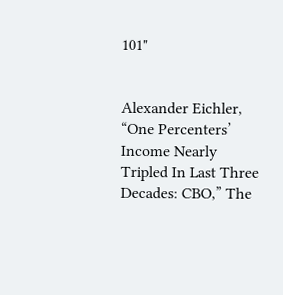101"


Alexander Eichler, “One Percenters’ Income Nearly Tripled In Last Three Decades: CBO,” The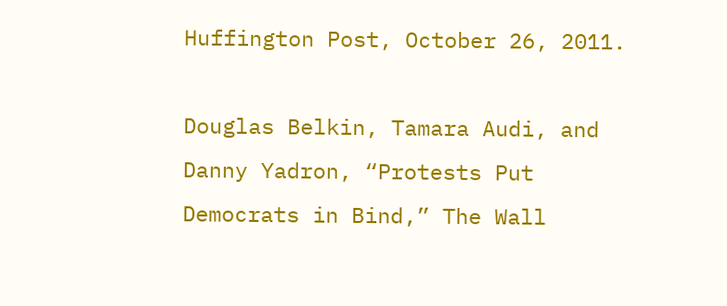Huffington Post, October 26, 2011.

Douglas Belkin, Tamara Audi, and Danny Yadron, “Protests Put Democrats in Bind,” The Wall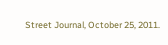Street Journal, October 25, 2011.